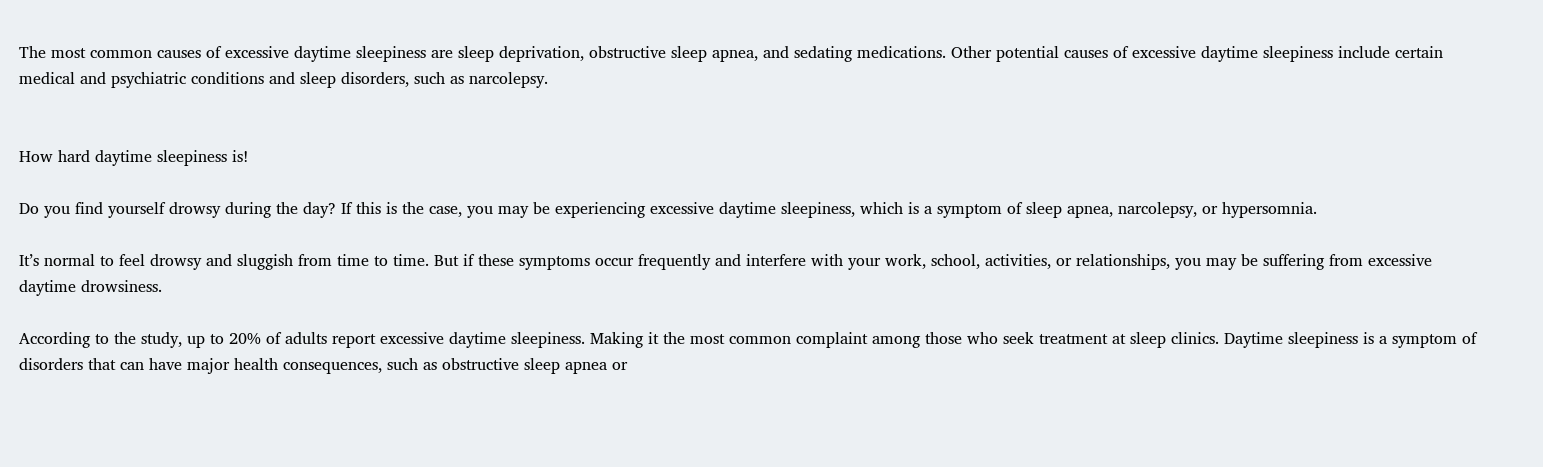The most common causes of excessive daytime sleepiness are sleep deprivation, obstructive sleep apnea, and sedating medications. Other potential causes of excessive daytime sleepiness include certain medical and psychiatric conditions and sleep disorders, such as narcolepsy.


How hard daytime sleepiness is!

Do you find yourself drowsy during the day? If this is the case, you may be experiencing excessive daytime sleepiness, which is a symptom of sleep apnea, narcolepsy, or hypersomnia.

It’s normal to feel drowsy and sluggish from time to time. But if these symptoms occur frequently and interfere with your work, school, activities, or relationships, you may be suffering from excessive daytime drowsiness.

According to the study, up to 20% of adults report excessive daytime sleepiness. Making it the most common complaint among those who seek treatment at sleep clinics. Daytime sleepiness is a symptom of disorders that can have major health consequences, such as obstructive sleep apnea or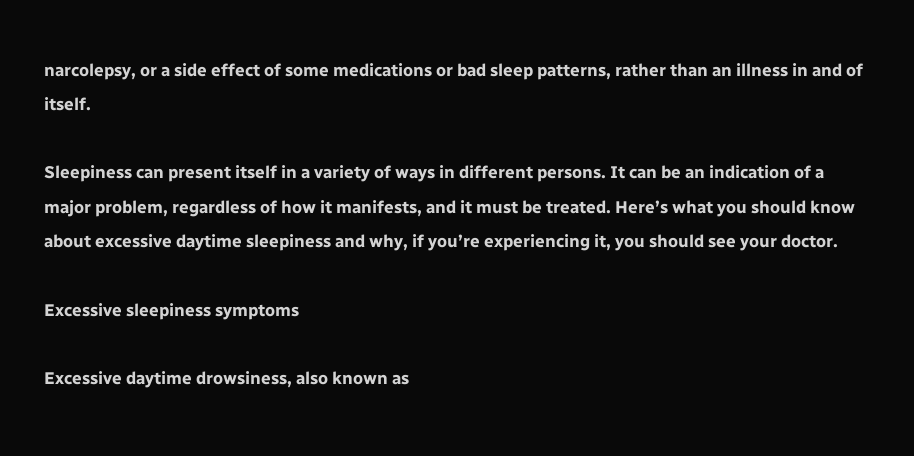narcolepsy, or a side effect of some medications or bad sleep patterns, rather than an illness in and of itself.

Sleepiness can present itself in a variety of ways in different persons. It can be an indication of a major problem, regardless of how it manifests, and it must be treated. Here’s what you should know about excessive daytime sleepiness and why, if you’re experiencing it, you should see your doctor.

Excessive sleepiness symptoms

Excessive daytime drowsiness, also known as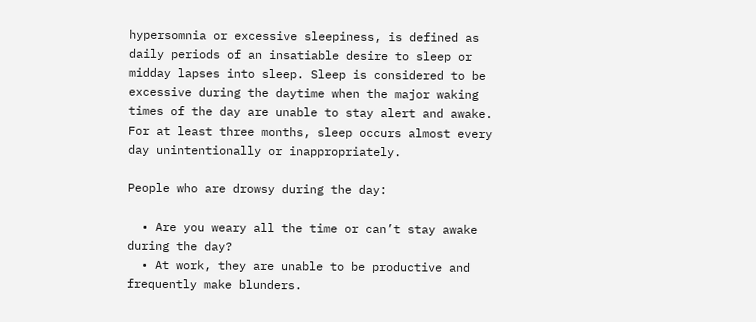hypersomnia or excessive sleepiness, is defined as daily periods of an insatiable desire to sleep or midday lapses into sleep. Sleep is considered to be excessive during the daytime when the major waking times of the day are unable to stay alert and awake. For at least three months, sleep occurs almost every day unintentionally or inappropriately.

People who are drowsy during the day:

  • Are you weary all the time or can’t stay awake during the day?
  • At work, they are unable to be productive and frequently make blunders.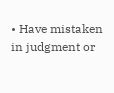• Have mistaken in judgment or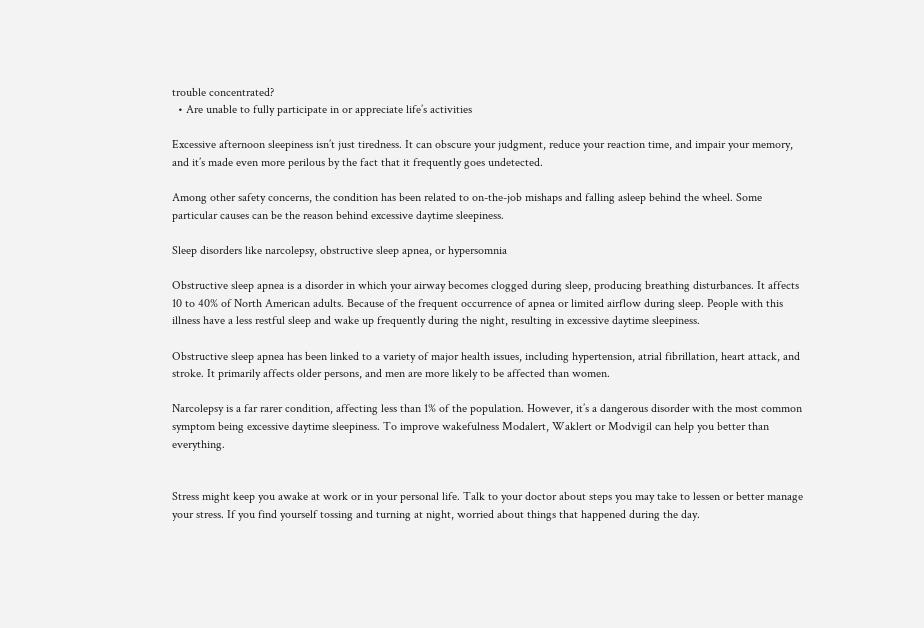trouble concentrated?
  • Are unable to fully participate in or appreciate life’s activities

Excessive afternoon sleepiness isn’t just tiredness. It can obscure your judgment, reduce your reaction time, and impair your memory, and it’s made even more perilous by the fact that it frequently goes undetected.

Among other safety concerns, the condition has been related to on-the-job mishaps and falling asleep behind the wheel. Some particular causes can be the reason behind excessive daytime sleepiness.

Sleep disorders like narcolepsy, obstructive sleep apnea, or hypersomnia

Obstructive sleep apnea is a disorder in which your airway becomes clogged during sleep, producing breathing disturbances. It affects 10 to 40% of North American adults. Because of the frequent occurrence of apnea or limited airflow during sleep. People with this illness have a less restful sleep and wake up frequently during the night, resulting in excessive daytime sleepiness.

Obstructive sleep apnea has been linked to a variety of major health issues, including hypertension, atrial fibrillation, heart attack, and stroke. It primarily affects older persons, and men are more likely to be affected than women.

Narcolepsy is a far rarer condition, affecting less than 1% of the population. However, it’s a dangerous disorder with the most common symptom being excessive daytime sleepiness. To improve wakefulness Modalert, Waklert or Modvigil can help you better than everything.


Stress might keep you awake at work or in your personal life. Talk to your doctor about steps you may take to lessen or better manage your stress. If you find yourself tossing and turning at night, worried about things that happened during the day.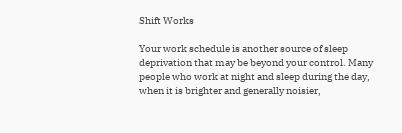Shift Works

Your work schedule is another source of sleep deprivation that may be beyond your control. Many people who work at night and sleep during the day, when it is brighter and generally noisier,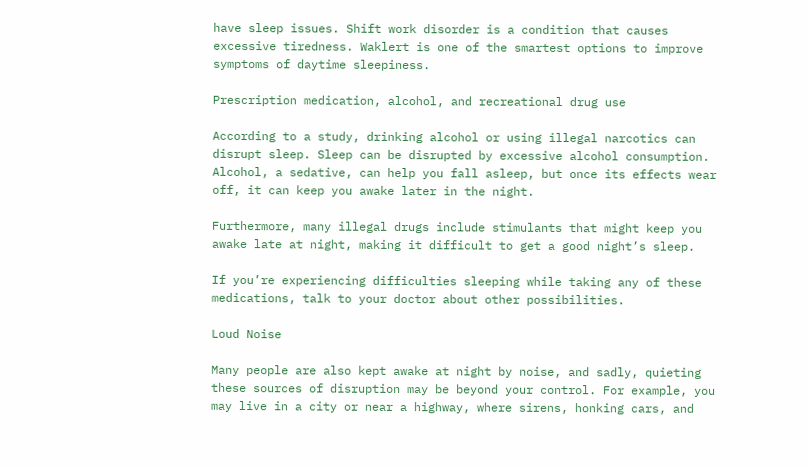have sleep issues. Shift work disorder is a condition that causes excessive tiredness. Waklert is one of the smartest options to improve symptoms of daytime sleepiness.

Prescription medication, alcohol, and recreational drug use

According to a study, drinking alcohol or using illegal narcotics can disrupt sleep. Sleep can be disrupted by excessive alcohol consumption. Alcohol, a sedative, can help you fall asleep, but once its effects wear off, it can keep you awake later in the night.

Furthermore, many illegal drugs include stimulants that might keep you awake late at night, making it difficult to get a good night’s sleep.

If you’re experiencing difficulties sleeping while taking any of these medications, talk to your doctor about other possibilities.

Loud Noise

Many people are also kept awake at night by noise, and sadly, quieting these sources of disruption may be beyond your control. For example, you may live in a city or near a highway, where sirens, honking cars, and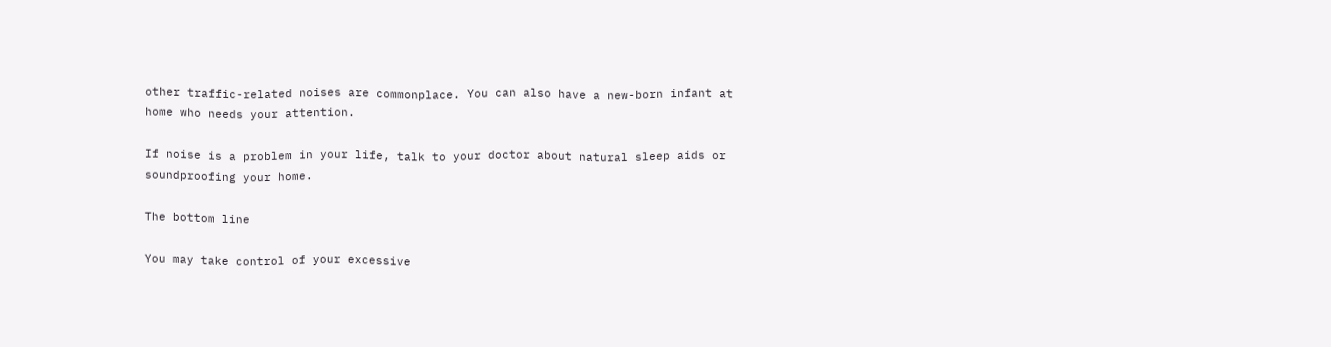other traffic-related noises are commonplace. You can also have a new-born infant at home who needs your attention.

If noise is a problem in your life, talk to your doctor about natural sleep aids or soundproofing your home.

The bottom line

You may take control of your excessive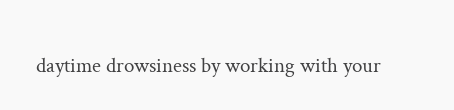daytime drowsiness by working with your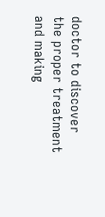doctor to discover the proper treatment and making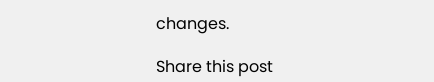changes.

Share this post